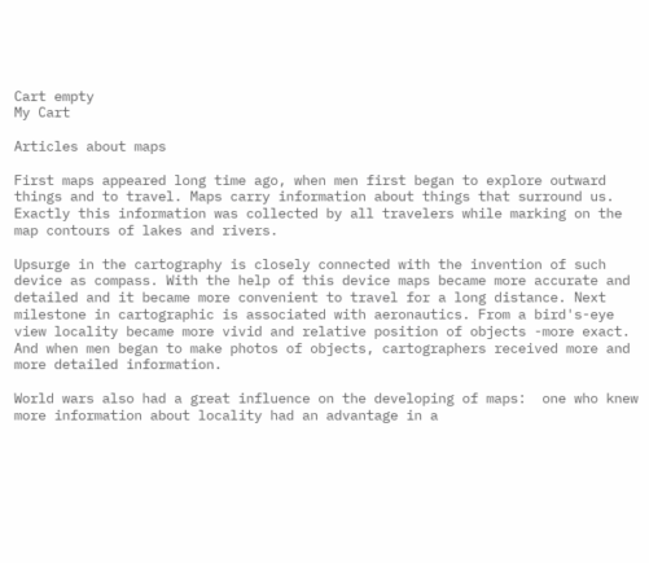Cart empty
My Cart

Articles about maps

First maps appeared long time ago, when men first began to explore outward things and to travel. Maps carry information about things that surround us. Exactly this information was collected by all travelers while marking on the map contours of lakes and rivers.

Upsurge in the cartography is closely connected with the invention of such device as compass. With the help of this device maps became more accurate and detailed and it became more convenient to travel for a long distance. Next milestone in cartographic is associated with aeronautics. From a bird's-eye view locality became more vivid and relative position of objects -more exact. And when men began to make photos of objects, cartographers received more and more detailed information.

World wars also had a great influence on the developing of maps:  one who knew more information about locality had an advantage in a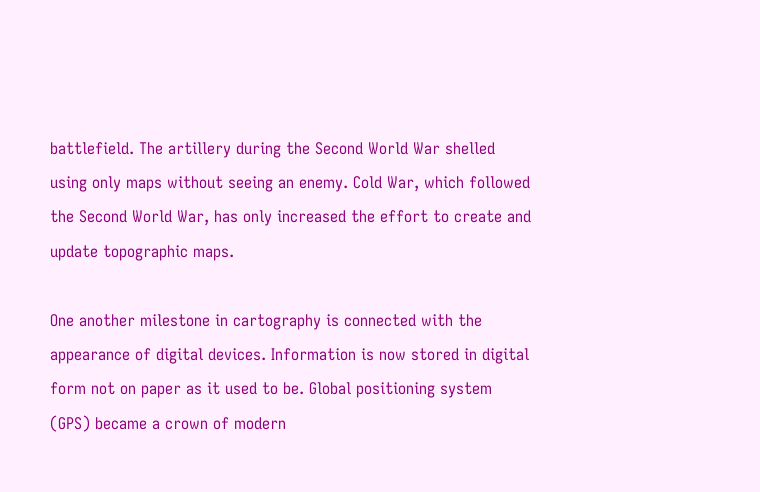battlefield. The artillery during the Second World War shelled using only maps without seeing an enemy. Cold War, which followed the Second World War, has only increased the effort to create and update topographic maps.

One another milestone in cartography is connected with the appearance of digital devices. Information is now stored in digital form not on paper as it used to be. Global positioning system (GPS) became a crown of modern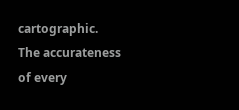cartographic. The accurateness of every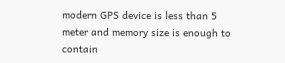modern GPS device is less than 5 meter and memory size is enough to contain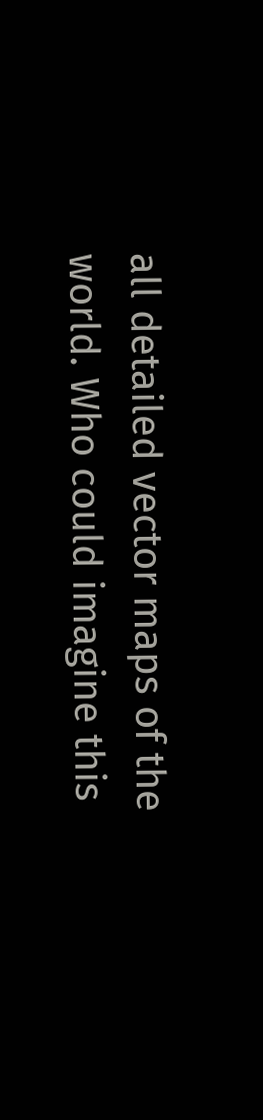all detailed vector maps of the world. Who could imagine this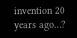invention 20 years ago…?